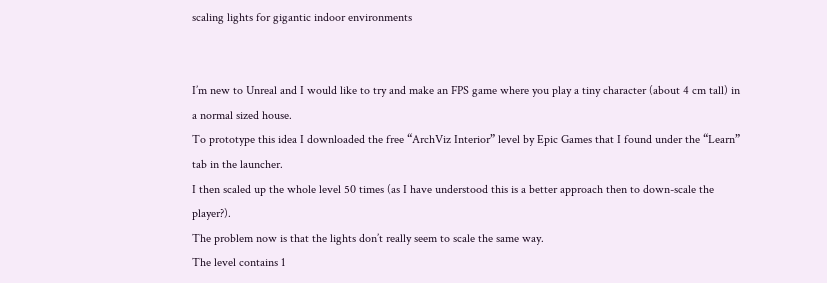scaling lights for gigantic indoor environments


I’m new to Unreal and I would like to try and make an FPS game where you play a tiny character (about 4 cm tall) in a normal sized house.
To prototype this idea I downloaded the free “ArchViz Interior” level by Epic Games that I found under the “Learn” tab in the launcher.
I then scaled up the whole level 50 times (as I have understood this is a better approach then to down-scale the player?).
The problem now is that the lights don’t really seem to scale the same way.
The level contains 1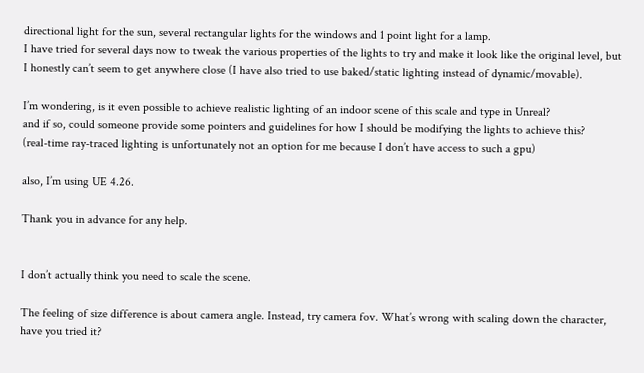directional light for the sun, several rectangular lights for the windows and 1 point light for a lamp.
I have tried for several days now to tweak the various properties of the lights to try and make it look like the original level, but I honestly can’t seem to get anywhere close (I have also tried to use baked/static lighting instead of dynamic/movable).

I’m wondering, is it even possible to achieve realistic lighting of an indoor scene of this scale and type in Unreal?
and if so, could someone provide some pointers and guidelines for how I should be modifying the lights to achieve this?
(real-time ray-traced lighting is unfortunately not an option for me because I don’t have access to such a gpu)

also, I’m using UE 4.26.

Thank you in advance for any help.


I don’t actually think you need to scale the scene.

The feeling of size difference is about camera angle. Instead, try camera fov. What’s wrong with scaling down the character, have you tried it?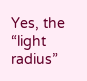Yes, the “light radius”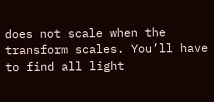does not scale when the transform scales. You’ll have to find all light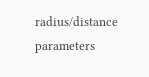radius/distance parameters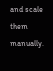and scale them manually.